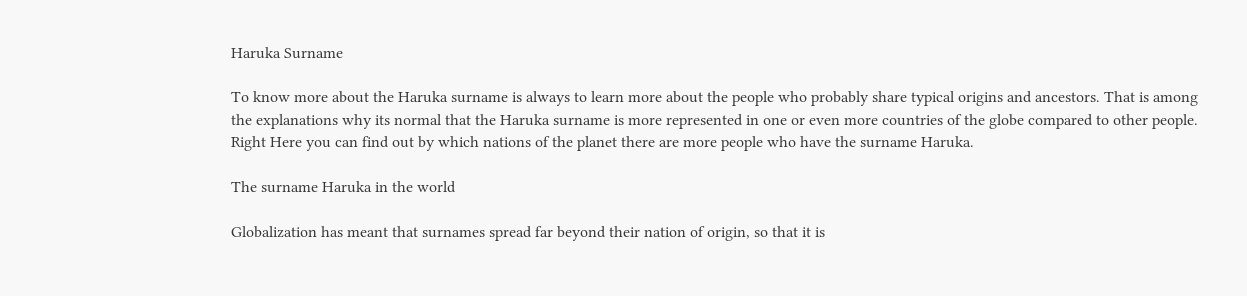Haruka Surname

To know more about the Haruka surname is always to learn more about the people who probably share typical origins and ancestors. That is among the explanations why its normal that the Haruka surname is more represented in one or even more countries of the globe compared to other people. Right Here you can find out by which nations of the planet there are more people who have the surname Haruka.

The surname Haruka in the world

Globalization has meant that surnames spread far beyond their nation of origin, so that it is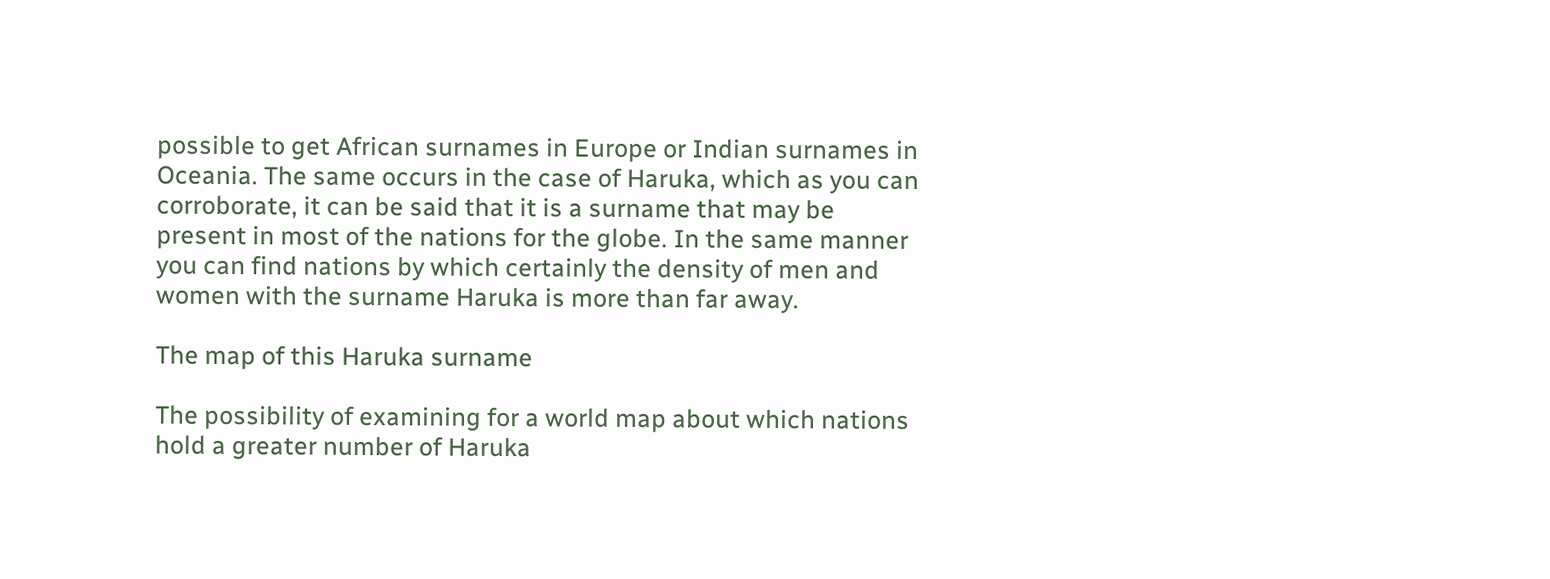possible to get African surnames in Europe or Indian surnames in Oceania. The same occurs in the case of Haruka, which as you can corroborate, it can be said that it is a surname that may be present in most of the nations for the globe. In the same manner you can find nations by which certainly the density of men and women with the surname Haruka is more than far away.

The map of this Haruka surname

The possibility of examining for a world map about which nations hold a greater number of Haruka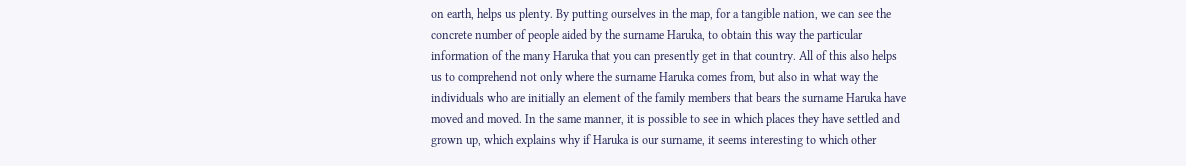on earth, helps us plenty. By putting ourselves in the map, for a tangible nation, we can see the concrete number of people aided by the surname Haruka, to obtain this way the particular information of the many Haruka that you can presently get in that country. All of this also helps us to comprehend not only where the surname Haruka comes from, but also in what way the individuals who are initially an element of the family members that bears the surname Haruka have moved and moved. In the same manner, it is possible to see in which places they have settled and grown up, which explains why if Haruka is our surname, it seems interesting to which other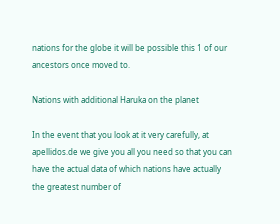nations for the globe it will be possible this 1 of our ancestors once moved to.

Nations with additional Haruka on the planet

In the event that you look at it very carefully, at apellidos.de we give you all you need so that you can have the actual data of which nations have actually the greatest number of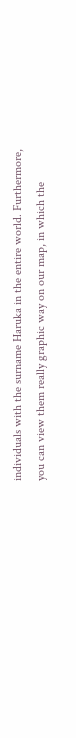individuals with the surname Haruka in the entire world. Furthermore, you can view them really graphic way on our map, in which the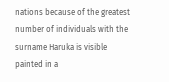nations because of the greatest number of individuals with the surname Haruka is visible painted in a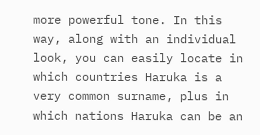more powerful tone. In this way, along with an individual look, you can easily locate in which countries Haruka is a very common surname, plus in which nations Haruka can be an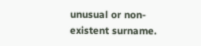unusual or non-existent surname.